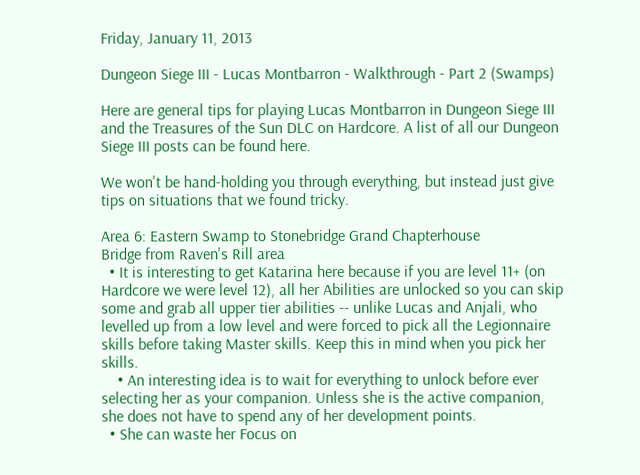Friday, January 11, 2013

Dungeon Siege III - Lucas Montbarron - Walkthrough - Part 2 (Swamps)

Here are general tips for playing Lucas Montbarron in Dungeon Siege III and the Treasures of the Sun DLC on Hardcore. A list of all our Dungeon Siege III posts can be found here.

We won't be hand-holding you through everything, but instead just give tips on situations that we found tricky.

Area 6: Eastern Swamp to Stonebridge Grand Chapterhouse
Bridge from Raven's Rill area
  • It is interesting to get Katarina here because if you are level 11+ (on Hardcore we were level 12), all her Abilities are unlocked so you can skip some and grab all upper tier abilities -- unlike Lucas and Anjali, who levelled up from a low level and were forced to pick all the Legionnaire skills before taking Master skills. Keep this in mind when you pick her skills.
    • An interesting idea is to wait for everything to unlock before ever selecting her as your companion. Unless she is the active companion, she does not have to spend any of her development points.
  • She can waste her Focus on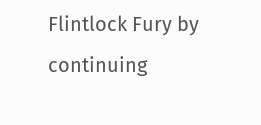Flintlock Fury by continuing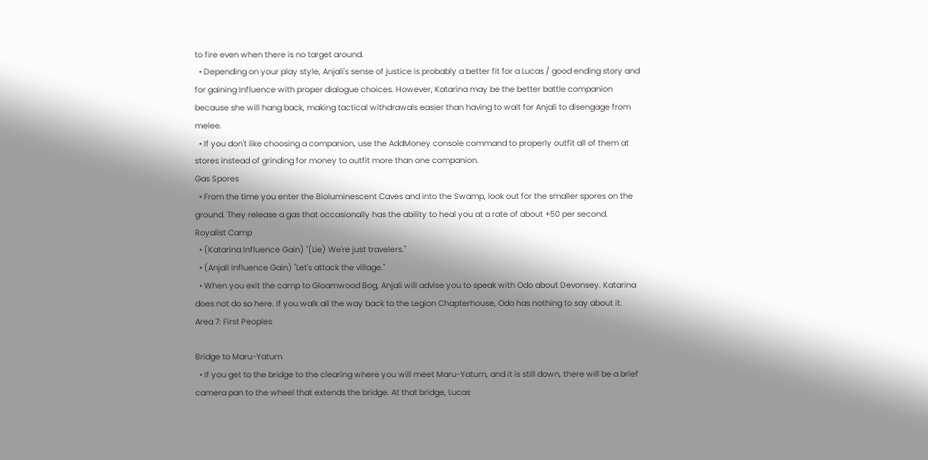to fire even when there is no target around.
  • Depending on your play style, Anjali's sense of justice is probably a better fit for a Lucas / good ending story and for gaining Influence with proper dialogue choices. However, Katarina may be the better battle companion because she will hang back, making tactical withdrawals easier than having to wait for Anjali to disengage from melee.
  • If you don't like choosing a companion, use the AddMoney console command to properly outfit all of them at stores instead of grinding for money to outfit more than one companion.
Gas Spores
  • From the time you enter the Bioluminescent Caves and into the Swamp, look out for the smaller spores on the ground. They release a gas that occasionally has the ability to heal you at a rate of about +50 per second.
Royalist Camp
  • (Katarina Influence Gain) "(Lie) We're just travelers."
  • (Anjali Influence Gain) "Let's attack the village."
  • When you exit the camp to Gloamwood Bog, Anjali will advise you to speak with Odo about Devonsey. Katarina does not do so here. If you walk all the way back to the Legion Chapterhouse, Odo has nothing to say about it.
Area 7: First Peoples

Bridge to Maru-Yatum
  • If you get to the bridge to the clearing where you will meet Maru-Yatum, and it is still down, there will be a brief camera pan to the wheel that extends the bridge. At that bridge, Lucas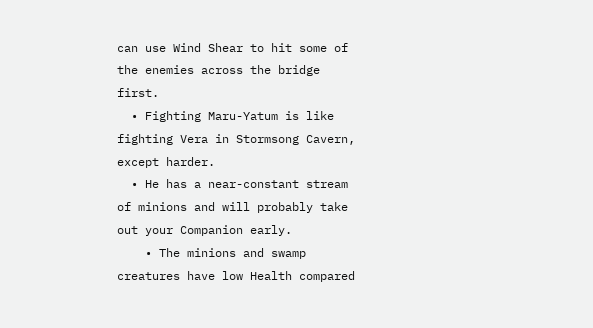can use Wind Shear to hit some of the enemies across the bridge first.
  • Fighting Maru-Yatum is like fighting Vera in Stormsong Cavern, except harder.
  • He has a near-constant stream of minions and will probably take out your Companion early.
    • The minions and swamp creatures have low Health compared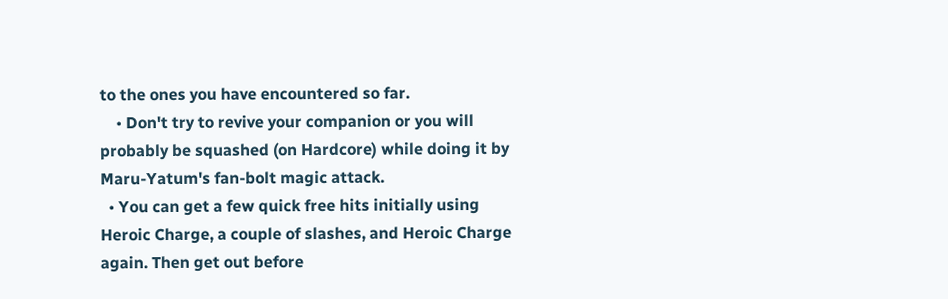to the ones you have encountered so far.
    • Don't try to revive your companion or you will probably be squashed (on Hardcore) while doing it by Maru-Yatum's fan-bolt magic attack.
  • You can get a few quick free hits initially using Heroic Charge, a couple of slashes, and Heroic Charge again. Then get out before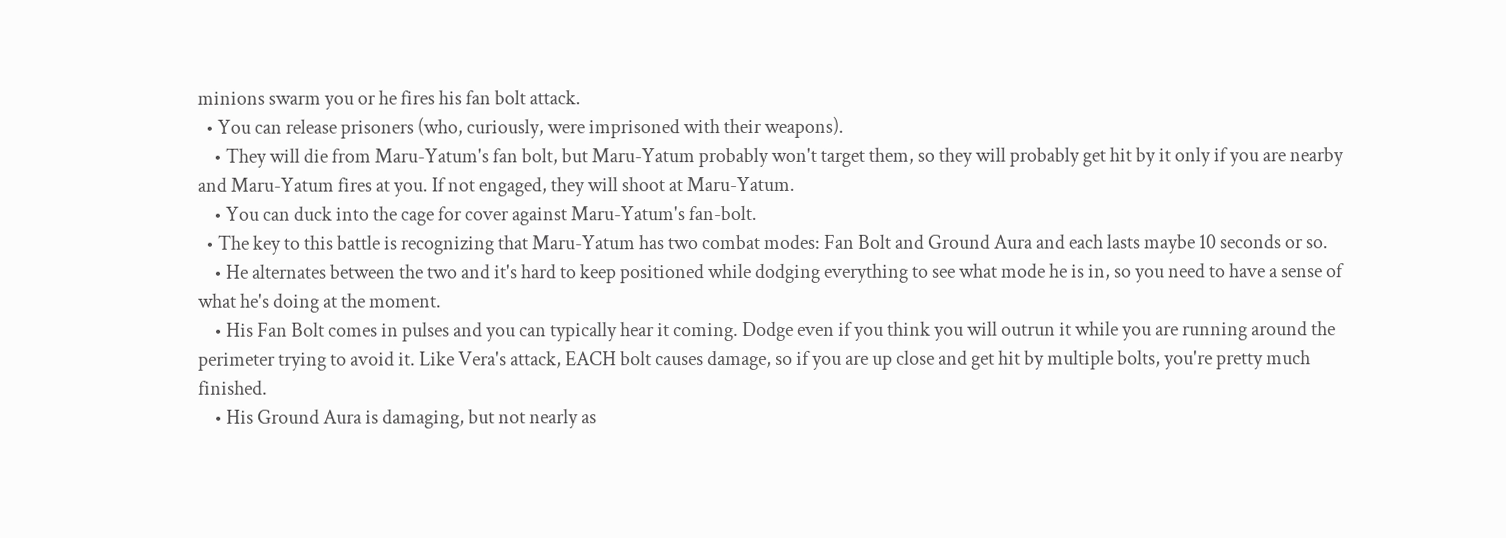minions swarm you or he fires his fan bolt attack.
  • You can release prisoners (who, curiously, were imprisoned with their weapons).
    • They will die from Maru-Yatum's fan bolt, but Maru-Yatum probably won't target them, so they will probably get hit by it only if you are nearby and Maru-Yatum fires at you. If not engaged, they will shoot at Maru-Yatum.
    • You can duck into the cage for cover against Maru-Yatum's fan-bolt.
  • The key to this battle is recognizing that Maru-Yatum has two combat modes: Fan Bolt and Ground Aura and each lasts maybe 10 seconds or so.
    • He alternates between the two and it's hard to keep positioned while dodging everything to see what mode he is in, so you need to have a sense of what he's doing at the moment.
    • His Fan Bolt comes in pulses and you can typically hear it coming. Dodge even if you think you will outrun it while you are running around the perimeter trying to avoid it. Like Vera's attack, EACH bolt causes damage, so if you are up close and get hit by multiple bolts, you're pretty much finished.
    • His Ground Aura is damaging, but not nearly as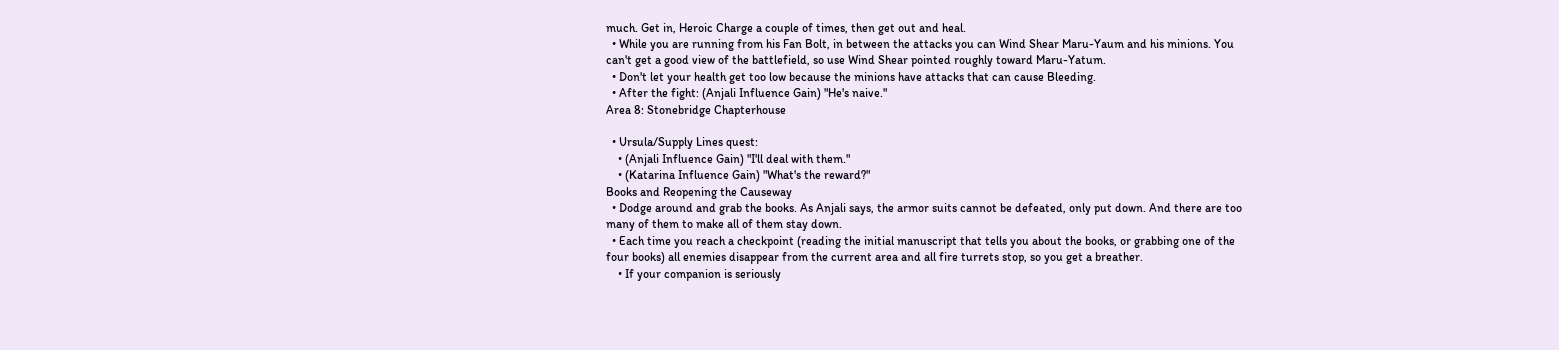much. Get in, Heroic Charge a couple of times, then get out and heal.
  • While you are running from his Fan Bolt, in between the attacks you can Wind Shear Maru-Yaum and his minions. You can't get a good view of the battlefield, so use Wind Shear pointed roughly toward Maru-Yatum.
  • Don't let your health get too low because the minions have attacks that can cause Bleeding.
  • After the fight: (Anjali Influence Gain) "He's naive."
Area 8: Stonebridge Chapterhouse

  • Ursula/Supply Lines quest:
    • (Anjali Influence Gain) "I'll deal with them."
    • (Katarina Influence Gain) "What's the reward?"
Books and Reopening the Causeway
  • Dodge around and grab the books. As Anjali says, the armor suits cannot be defeated, only put down. And there are too many of them to make all of them stay down.
  • Each time you reach a checkpoint (reading the initial manuscript that tells you about the books, or grabbing one of the four books) all enemies disappear from the current area and all fire turrets stop, so you get a breather.
    • If your companion is seriously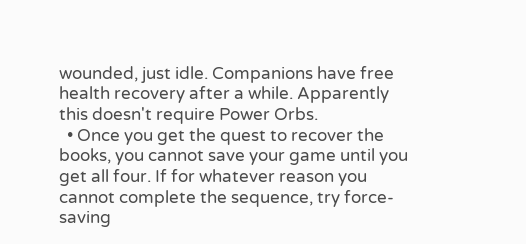wounded, just idle. Companions have free health recovery after a while. Apparently this doesn't require Power Orbs.
  • Once you get the quest to recover the books, you cannot save your game until you get all four. If for whatever reason you cannot complete the sequence, try force-saving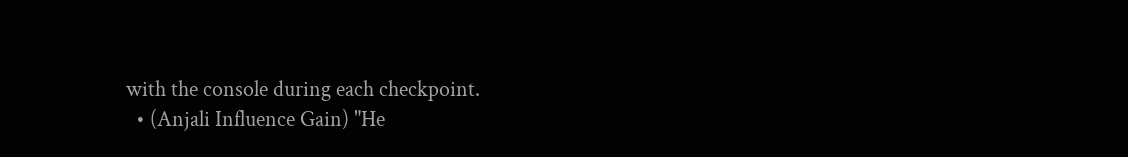with the console during each checkpoint.
  • (Anjali Influence Gain) "He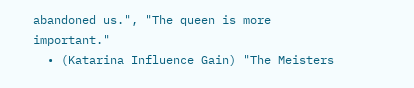abandoned us.", "The queen is more important."
  • (Katarina Influence Gain) "The Meisters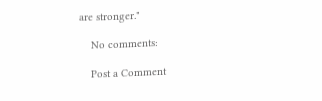are stronger."

    No comments:

    Post a Comment